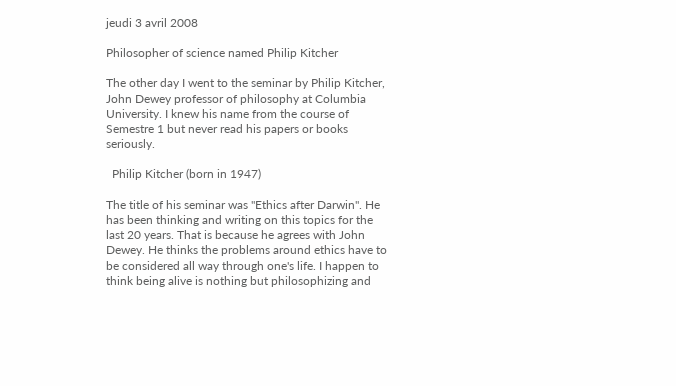jeudi 3 avril 2008

Philosopher of science named Philip Kitcher

The other day I went to the seminar by Philip Kitcher, John Dewey professor of philosophy at Columbia University. I knew his name from the course of Semestre 1 but never read his papers or books seriously.

  Philip Kitcher (born in 1947)

The title of his seminar was "Ethics after Darwin". He has been thinking and writing on this topics for the last 20 years. That is because he agrees with John Dewey. He thinks the problems around ethics have to be considered all way through one's life. I happen to think being alive is nothing but philosophizing and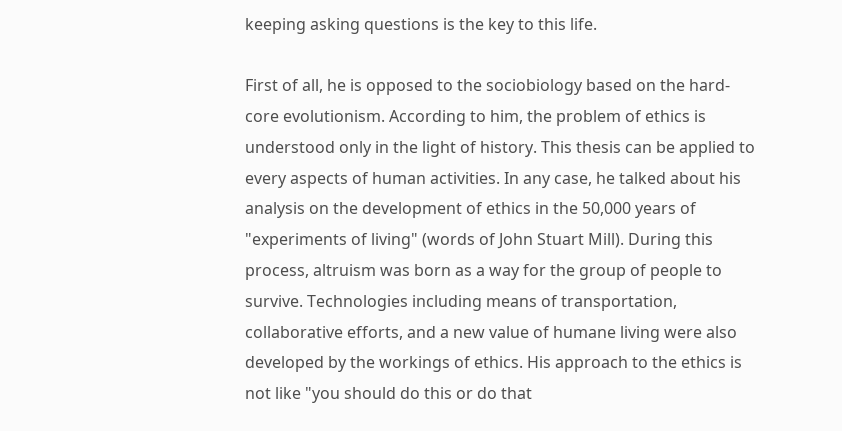keeping asking questions is the key to this life.

First of all, he is opposed to the sociobiology based on the hard-core evolutionism. According to him, the problem of ethics is understood only in the light of history. This thesis can be applied to every aspects of human activities. In any case, he talked about his analysis on the development of ethics in the 50,000 years of "experiments of living" (words of John Stuart Mill). During this process, altruism was born as a way for the group of people to survive. Technologies including means of transportation, collaborative efforts, and a new value of humane living were also developed by the workings of ethics. His approach to the ethics is not like "you should do this or do that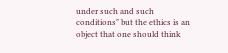under such and such conditions" but the ethics is an object that one should think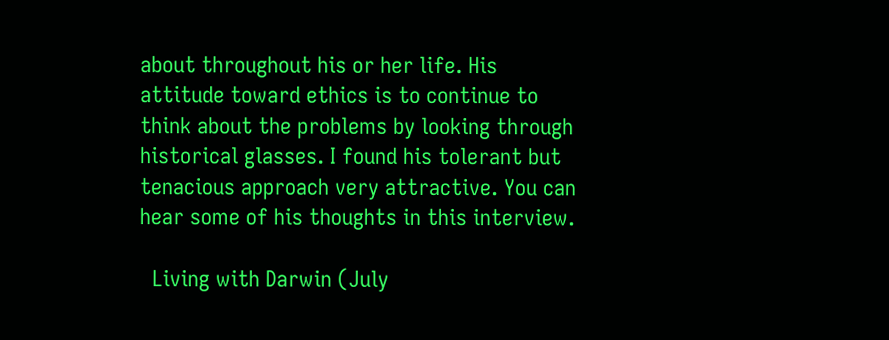about throughout his or her life. His attitude toward ethics is to continue to think about the problems by looking through historical glasses. I found his tolerant but tenacious approach very attractive. You can hear some of his thoughts in this interview.

  Living with Darwin (July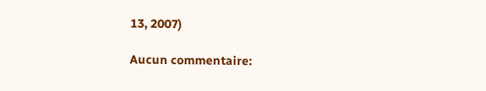13, 2007)

Aucun commentaire: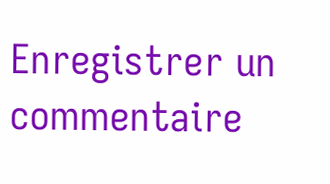Enregistrer un commentaire